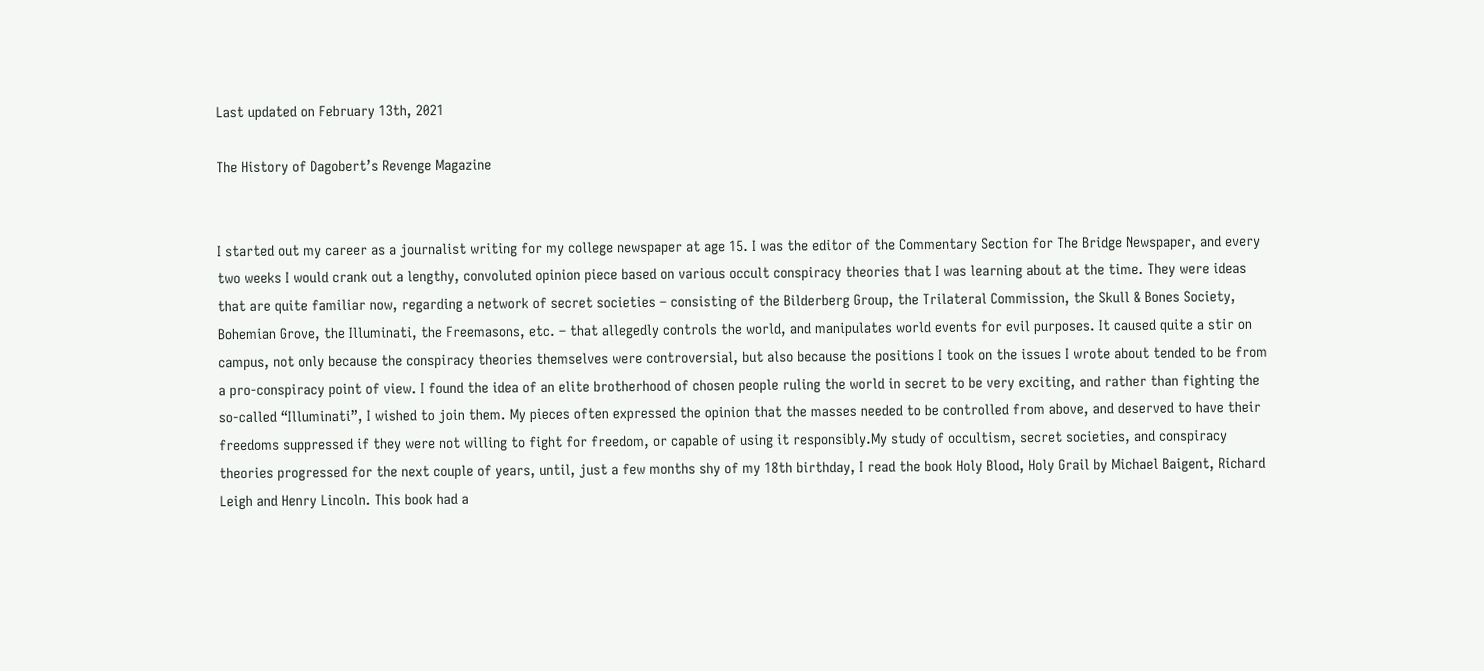Last updated on February 13th, 2021

The History of Dagobert’s Revenge Magazine


I started out my career as a journalist writing for my college newspaper at age 15. I was the editor of the Commentary Section for The Bridge Newspaper, and every two weeks I would crank out a lengthy, convoluted opinion piece based on various occult conspiracy theories that I was learning about at the time. They were ideas that are quite familiar now, regarding a network of secret societies – consisting of the Bilderberg Group, the Trilateral Commission, the Skull & Bones Society, Bohemian Grove, the Illuminati, the Freemasons, etc. – that allegedly controls the world, and manipulates world events for evil purposes. It caused quite a stir on campus, not only because the conspiracy theories themselves were controversial, but also because the positions I took on the issues I wrote about tended to be from a pro-conspiracy point of view. I found the idea of an elite brotherhood of chosen people ruling the world in secret to be very exciting, and rather than fighting the so-called “Illuminati”, I wished to join them. My pieces often expressed the opinion that the masses needed to be controlled from above, and deserved to have their freedoms suppressed if they were not willing to fight for freedom, or capable of using it responsibly.My study of occultism, secret societies, and conspiracy theories progressed for the next couple of years, until, just a few months shy of my 18th birthday, I read the book Holy Blood, Holy Grail by Michael Baigent, Richard Leigh and Henry Lincoln. This book had a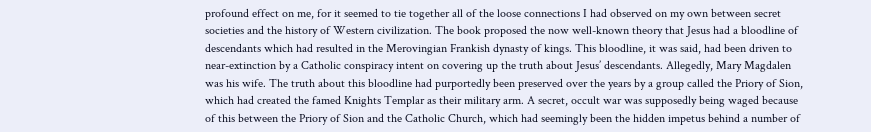profound effect on me, for it seemed to tie together all of the loose connections I had observed on my own between secret societies and the history of Western civilization. The book proposed the now well-known theory that Jesus had a bloodline of descendants which had resulted in the Merovingian Frankish dynasty of kings. This bloodline, it was said, had been driven to near-extinction by a Catholic conspiracy intent on covering up the truth about Jesus’ descendants. Allegedly, Mary Magdalen was his wife. The truth about this bloodline had purportedly been preserved over the years by a group called the Priory of Sion, which had created the famed Knights Templar as their military arm. A secret, occult war was supposedly being waged because of this between the Priory of Sion and the Catholic Church, which had seemingly been the hidden impetus behind a number of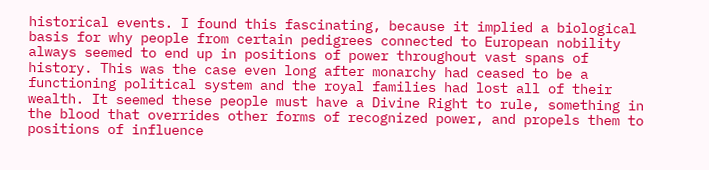historical events. I found this fascinating, because it implied a biological basis for why people from certain pedigrees connected to European nobility always seemed to end up in positions of power throughout vast spans of history. This was the case even long after monarchy had ceased to be a functioning political system and the royal families had lost all of their wealth. It seemed these people must have a Divine Right to rule, something in the blood that overrides other forms of recognized power, and propels them to positions of influence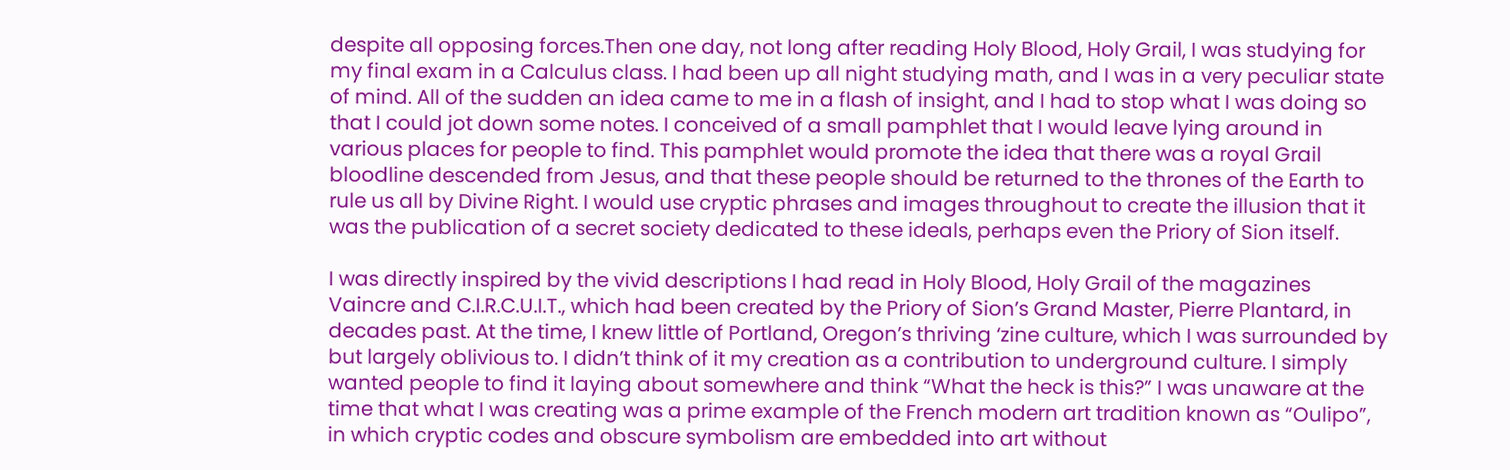despite all opposing forces.Then one day, not long after reading Holy Blood, Holy Grail, I was studying for my final exam in a Calculus class. I had been up all night studying math, and I was in a very peculiar state of mind. All of the sudden an idea came to me in a flash of insight, and I had to stop what I was doing so that I could jot down some notes. I conceived of a small pamphlet that I would leave lying around in various places for people to find. This pamphlet would promote the idea that there was a royal Grail bloodline descended from Jesus, and that these people should be returned to the thrones of the Earth to rule us all by Divine Right. I would use cryptic phrases and images throughout to create the illusion that it was the publication of a secret society dedicated to these ideals, perhaps even the Priory of Sion itself.

I was directly inspired by the vivid descriptions I had read in Holy Blood, Holy Grail of the magazines Vaincre and C.I.R.C.U.I.T., which had been created by the Priory of Sion’s Grand Master, Pierre Plantard, in decades past. At the time, I knew little of Portland, Oregon’s thriving ‘zine culture, which I was surrounded by but largely oblivious to. I didn’t think of it my creation as a contribution to underground culture. I simply wanted people to find it laying about somewhere and think “What the heck is this?” I was unaware at the time that what I was creating was a prime example of the French modern art tradition known as “Oulipo”, in which cryptic codes and obscure symbolism are embedded into art without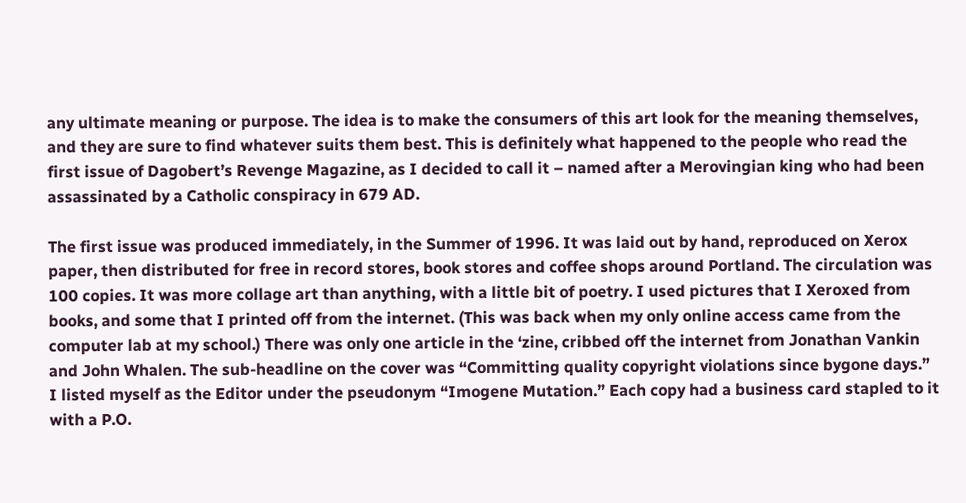any ultimate meaning or purpose. The idea is to make the consumers of this art look for the meaning themselves, and they are sure to find whatever suits them best. This is definitely what happened to the people who read the first issue of Dagobert’s Revenge Magazine, as I decided to call it – named after a Merovingian king who had been assassinated by a Catholic conspiracy in 679 AD.

The first issue was produced immediately, in the Summer of 1996. It was laid out by hand, reproduced on Xerox paper, then distributed for free in record stores, book stores and coffee shops around Portland. The circulation was 100 copies. It was more collage art than anything, with a little bit of poetry. I used pictures that I Xeroxed from books, and some that I printed off from the internet. (This was back when my only online access came from the computer lab at my school.) There was only one article in the ‘zine, cribbed off the internet from Jonathan Vankin and John Whalen. The sub-headline on the cover was “Committing quality copyright violations since bygone days.” I listed myself as the Editor under the pseudonym “Imogene Mutation.” Each copy had a business card stapled to it with a P.O.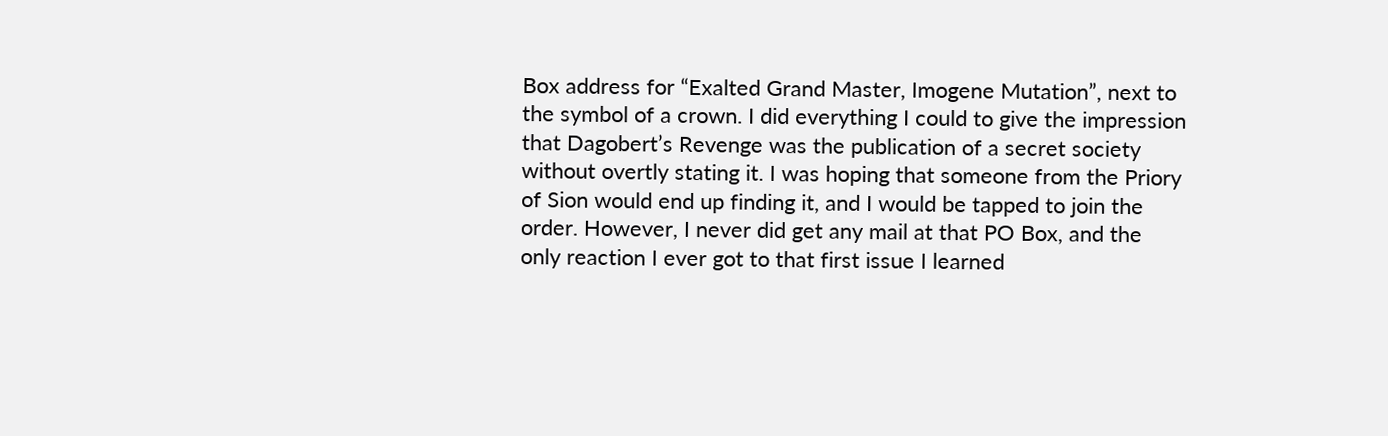Box address for “Exalted Grand Master, Imogene Mutation”, next to the symbol of a crown. I did everything I could to give the impression that Dagobert’s Revenge was the publication of a secret society without overtly stating it. I was hoping that someone from the Priory of Sion would end up finding it, and I would be tapped to join the order. However, I never did get any mail at that PO Box, and the only reaction I ever got to that first issue I learned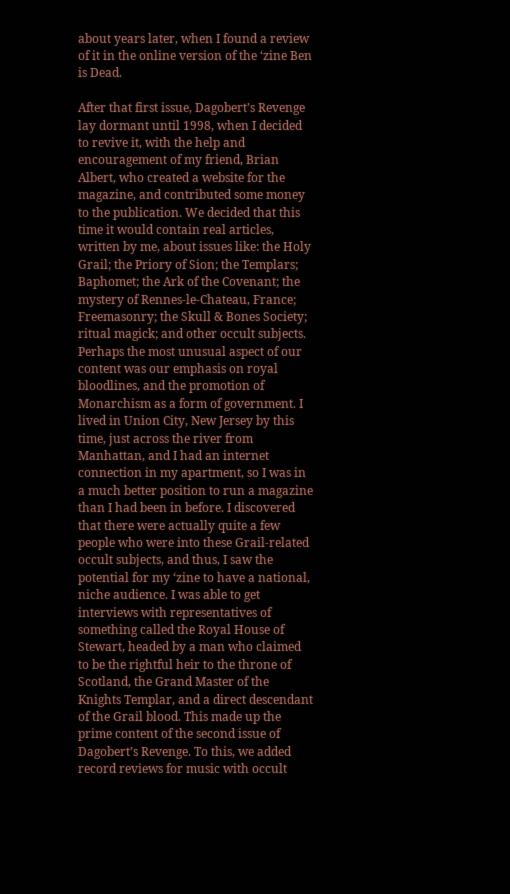about years later, when I found a review of it in the online version of the ‘zine Ben is Dead.

After that first issue, Dagobert’s Revenge lay dormant until 1998, when I decided to revive it, with the help and encouragement of my friend, Brian Albert, who created a website for the magazine, and contributed some money to the publication. We decided that this time it would contain real articles, written by me, about issues like: the Holy Grail; the Priory of Sion; the Templars; Baphomet; the Ark of the Covenant; the mystery of Rennes-le-Chateau, France; Freemasonry; the Skull & Bones Society; ritual magick; and other occult subjects. Perhaps the most unusual aspect of our content was our emphasis on royal bloodlines, and the promotion of Monarchism as a form of government. I lived in Union City, New Jersey by this time, just across the river from Manhattan, and I had an internet connection in my apartment, so I was in a much better position to run a magazine than I had been in before. I discovered that there were actually quite a few people who were into these Grail-related occult subjects, and thus, I saw the potential for my ‘zine to have a national, niche audience. I was able to get interviews with representatives of something called the Royal House of Stewart, headed by a man who claimed to be the rightful heir to the throne of Scotland, the Grand Master of the Knights Templar, and a direct descendant of the Grail blood. This made up the prime content of the second issue of Dagobert’s Revenge. To this, we added record reviews for music with occult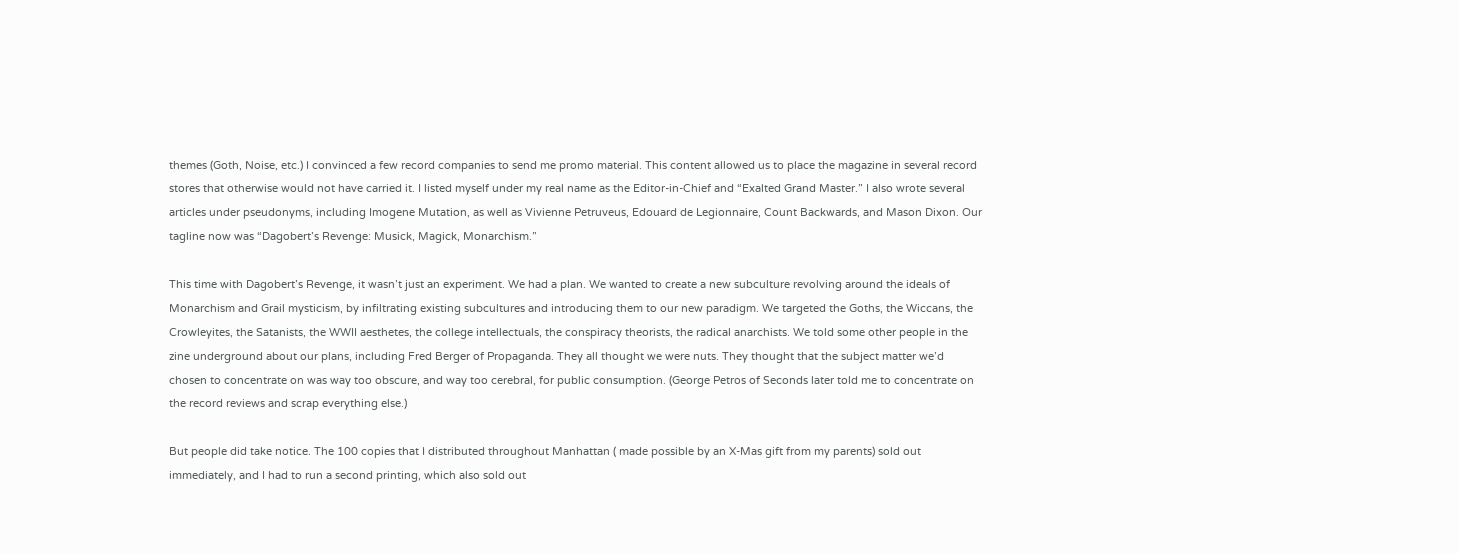themes (Goth, Noise, etc.) I convinced a few record companies to send me promo material. This content allowed us to place the magazine in several record stores that otherwise would not have carried it. I listed myself under my real name as the Editor-in-Chief and “Exalted Grand Master.” I also wrote several articles under pseudonyms, including Imogene Mutation, as well as Vivienne Petruveus, Edouard de Legionnaire, Count Backwards, and Mason Dixon. Our tagline now was “Dagobert’s Revenge: Musick, Magick, Monarchism.”

This time with Dagobert’s Revenge, it wasn’t just an experiment. We had a plan. We wanted to create a new subculture revolving around the ideals of Monarchism and Grail mysticism, by infiltrating existing subcultures and introducing them to our new paradigm. We targeted the Goths, the Wiccans, the Crowleyites, the Satanists, the WWII aesthetes, the college intellectuals, the conspiracy theorists, the radical anarchists. We told some other people in the zine underground about our plans, including Fred Berger of Propaganda. They all thought we were nuts. They thought that the subject matter we’d chosen to concentrate on was way too obscure, and way too cerebral, for public consumption. (George Petros of Seconds later told me to concentrate on the record reviews and scrap everything else.)

But people did take notice. The 100 copies that I distributed throughout Manhattan ( made possible by an X-Mas gift from my parents) sold out immediately, and I had to run a second printing, which also sold out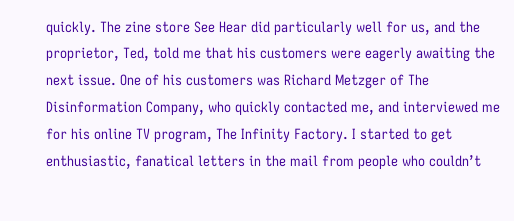quickly. The zine store See Hear did particularly well for us, and the proprietor, Ted, told me that his customers were eagerly awaiting the next issue. One of his customers was Richard Metzger of The Disinformation Company, who quickly contacted me, and interviewed me for his online TV program, The Infinity Factory. I started to get enthusiastic, fanatical letters in the mail from people who couldn’t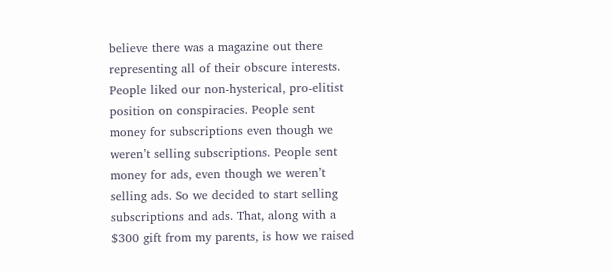believe there was a magazine out there representing all of their obscure interests. People liked our non-hysterical, pro-elitist position on conspiracies. People sent money for subscriptions even though we weren’t selling subscriptions. People sent money for ads, even though we weren’t selling ads. So we decided to start selling subscriptions and ads. That, along with a $300 gift from my parents, is how we raised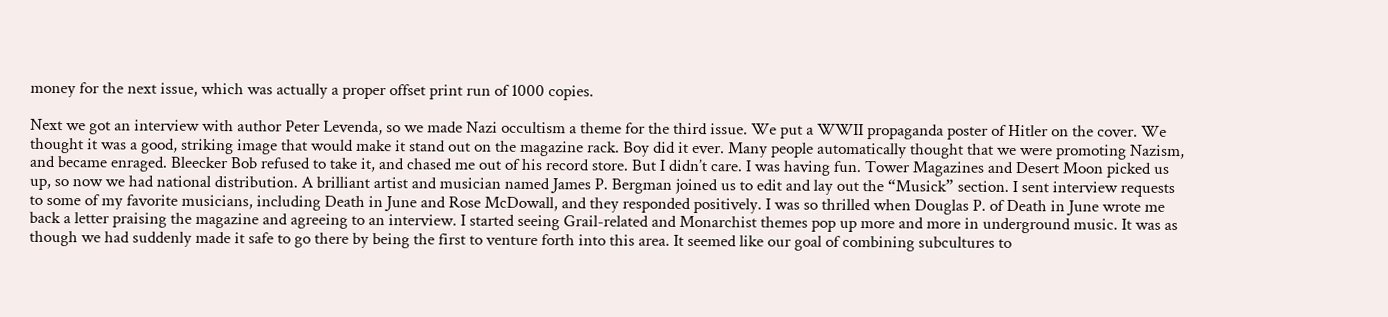money for the next issue, which was actually a proper offset print run of 1000 copies.

Next we got an interview with author Peter Levenda, so we made Nazi occultism a theme for the third issue. We put a WWII propaganda poster of Hitler on the cover. We thought it was a good, striking image that would make it stand out on the magazine rack. Boy did it ever. Many people automatically thought that we were promoting Nazism, and became enraged. Bleecker Bob refused to take it, and chased me out of his record store. But I didn’t care. I was having fun. Tower Magazines and Desert Moon picked us up, so now we had national distribution. A brilliant artist and musician named James P. Bergman joined us to edit and lay out the “Musick” section. I sent interview requests to some of my favorite musicians, including Death in June and Rose McDowall, and they responded positively. I was so thrilled when Douglas P. of Death in June wrote me back a letter praising the magazine and agreeing to an interview. I started seeing Grail-related and Monarchist themes pop up more and more in underground music. It was as though we had suddenly made it safe to go there by being the first to venture forth into this area. It seemed like our goal of combining subcultures to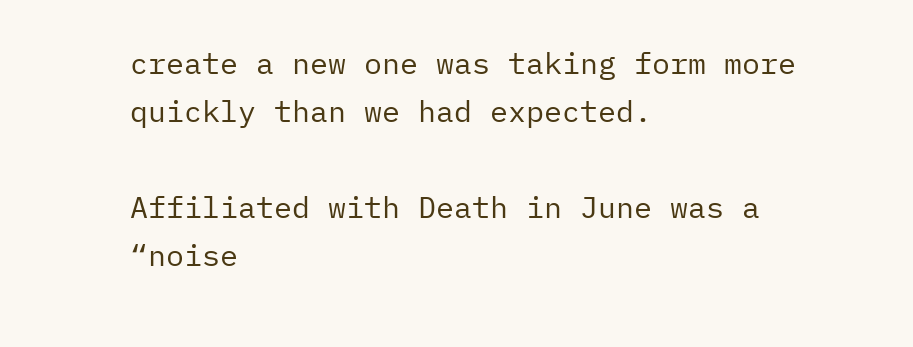create a new one was taking form more quickly than we had expected.

Affiliated with Death in June was a “noise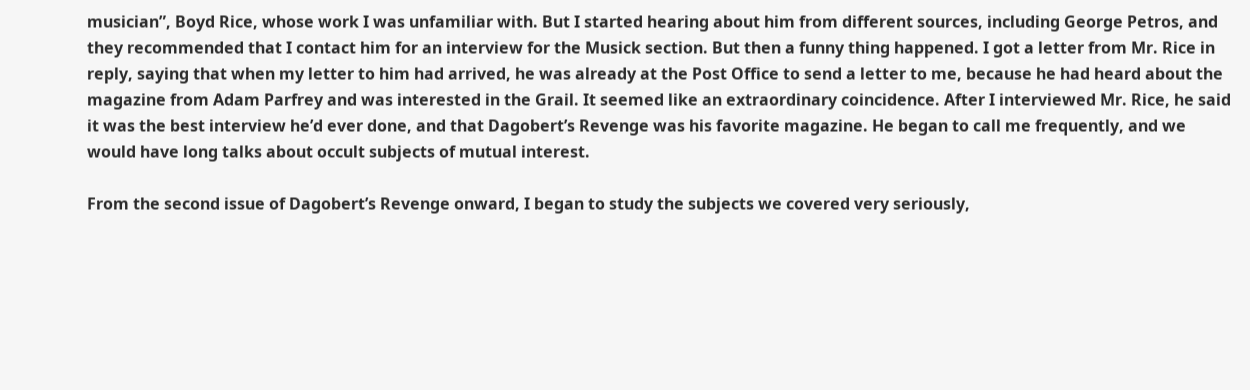musician”, Boyd Rice, whose work I was unfamiliar with. But I started hearing about him from different sources, including George Petros, and they recommended that I contact him for an interview for the Musick section. But then a funny thing happened. I got a letter from Mr. Rice in reply, saying that when my letter to him had arrived, he was already at the Post Office to send a letter to me, because he had heard about the magazine from Adam Parfrey and was interested in the Grail. It seemed like an extraordinary coincidence. After I interviewed Mr. Rice, he said it was the best interview he’d ever done, and that Dagobert’s Revenge was his favorite magazine. He began to call me frequently, and we would have long talks about occult subjects of mutual interest.

From the second issue of Dagobert’s Revenge onward, I began to study the subjects we covered very seriously,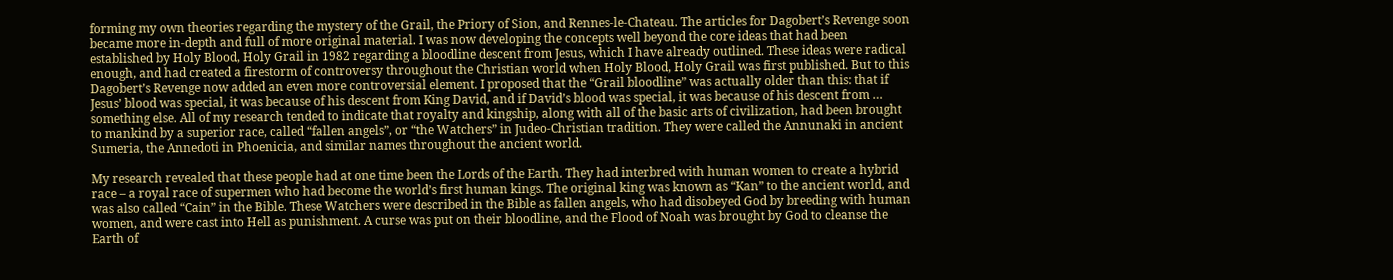forming my own theories regarding the mystery of the Grail, the Priory of Sion, and Rennes-le-Chateau. The articles for Dagobert’s Revenge soon became more in-depth and full of more original material. I was now developing the concepts well beyond the core ideas that had been established by Holy Blood, Holy Grail in 1982 regarding a bloodline descent from Jesus, which I have already outlined. These ideas were radical enough, and had created a firestorm of controversy throughout the Christian world when Holy Blood, Holy Grail was first published. But to this Dagobert’s Revenge now added an even more controversial element. I proposed that the “Grail bloodline” was actually older than this: that if Jesus’ blood was special, it was because of his descent from King David, and if David’s blood was special, it was because of his descent from … something else. All of my research tended to indicate that royalty and kingship, along with all of the basic arts of civilization, had been brought to mankind by a superior race, called “fallen angels”, or “the Watchers” in Judeo-Christian tradition. They were called the Annunaki in ancient Sumeria, the Annedoti in Phoenicia, and similar names throughout the ancient world.

My research revealed that these people had at one time been the Lords of the Earth. They had interbred with human women to create a hybrid race – a royal race of supermen who had become the world’s first human kings. The original king was known as “Kan” to the ancient world, and was also called “Cain” in the Bible. These Watchers were described in the Bible as fallen angels, who had disobeyed God by breeding with human women, and were cast into Hell as punishment. A curse was put on their bloodline, and the Flood of Noah was brought by God to cleanse the Earth of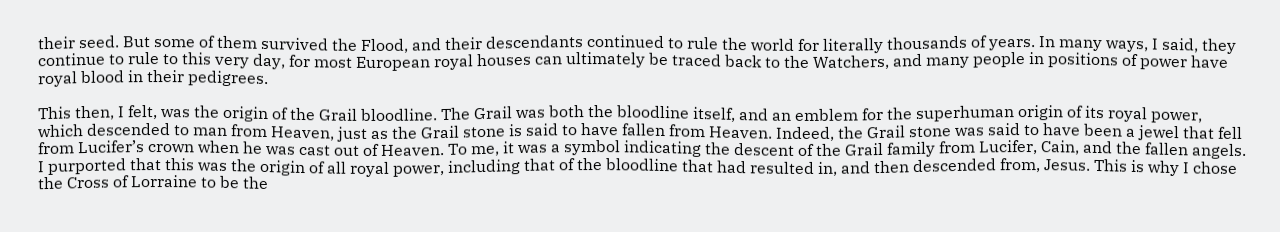their seed. But some of them survived the Flood, and their descendants continued to rule the world for literally thousands of years. In many ways, I said, they continue to rule to this very day, for most European royal houses can ultimately be traced back to the Watchers, and many people in positions of power have royal blood in their pedigrees.

This then, I felt, was the origin of the Grail bloodline. The Grail was both the bloodline itself, and an emblem for the superhuman origin of its royal power, which descended to man from Heaven, just as the Grail stone is said to have fallen from Heaven. Indeed, the Grail stone was said to have been a jewel that fell from Lucifer’s crown when he was cast out of Heaven. To me, it was a symbol indicating the descent of the Grail family from Lucifer, Cain, and the fallen angels. I purported that this was the origin of all royal power, including that of the bloodline that had resulted in, and then descended from, Jesus. This is why I chose the Cross of Lorraine to be the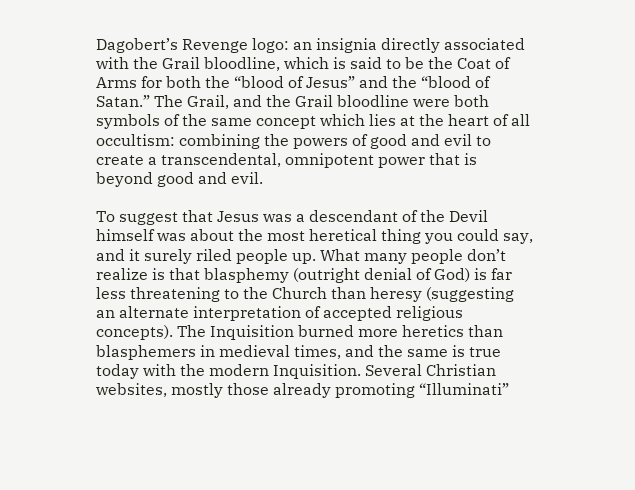Dagobert’s Revenge logo: an insignia directly associated with the Grail bloodline, which is said to be the Coat of Arms for both the “blood of Jesus” and the “blood of Satan.” The Grail, and the Grail bloodline were both symbols of the same concept which lies at the heart of all occultism: combining the powers of good and evil to create a transcendental, omnipotent power that is beyond good and evil.

To suggest that Jesus was a descendant of the Devil himself was about the most heretical thing you could say, and it surely riled people up. What many people don’t realize is that blasphemy (outright denial of God) is far less threatening to the Church than heresy (suggesting an alternate interpretation of accepted religious concepts). The Inquisition burned more heretics than blasphemers in medieval times, and the same is true today with the modern Inquisition. Several Christian websites, mostly those already promoting “Illuminati”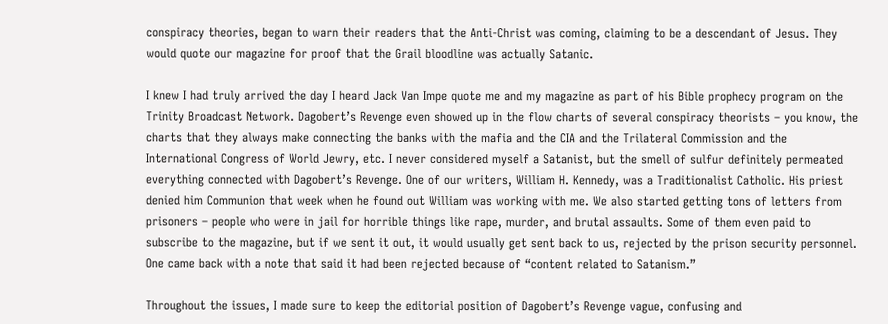conspiracy theories, began to warn their readers that the Anti-Christ was coming, claiming to be a descendant of Jesus. They would quote our magazine for proof that the Grail bloodline was actually Satanic.

I knew I had truly arrived the day I heard Jack Van Impe quote me and my magazine as part of his Bible prophecy program on the Trinity Broadcast Network. Dagobert’s Revenge even showed up in the flow charts of several conspiracy theorists – you know, the charts that they always make connecting the banks with the mafia and the CIA and the Trilateral Commission and the International Congress of World Jewry, etc. I never considered myself a Satanist, but the smell of sulfur definitely permeated everything connected with Dagobert’s Revenge. One of our writers, William H. Kennedy, was a Traditionalist Catholic. His priest denied him Communion that week when he found out William was working with me. We also started getting tons of letters from prisoners – people who were in jail for horrible things like rape, murder, and brutal assaults. Some of them even paid to subscribe to the magazine, but if we sent it out, it would usually get sent back to us, rejected by the prison security personnel. One came back with a note that said it had been rejected because of “content related to Satanism.”

Throughout the issues, I made sure to keep the editorial position of Dagobert’s Revenge vague, confusing and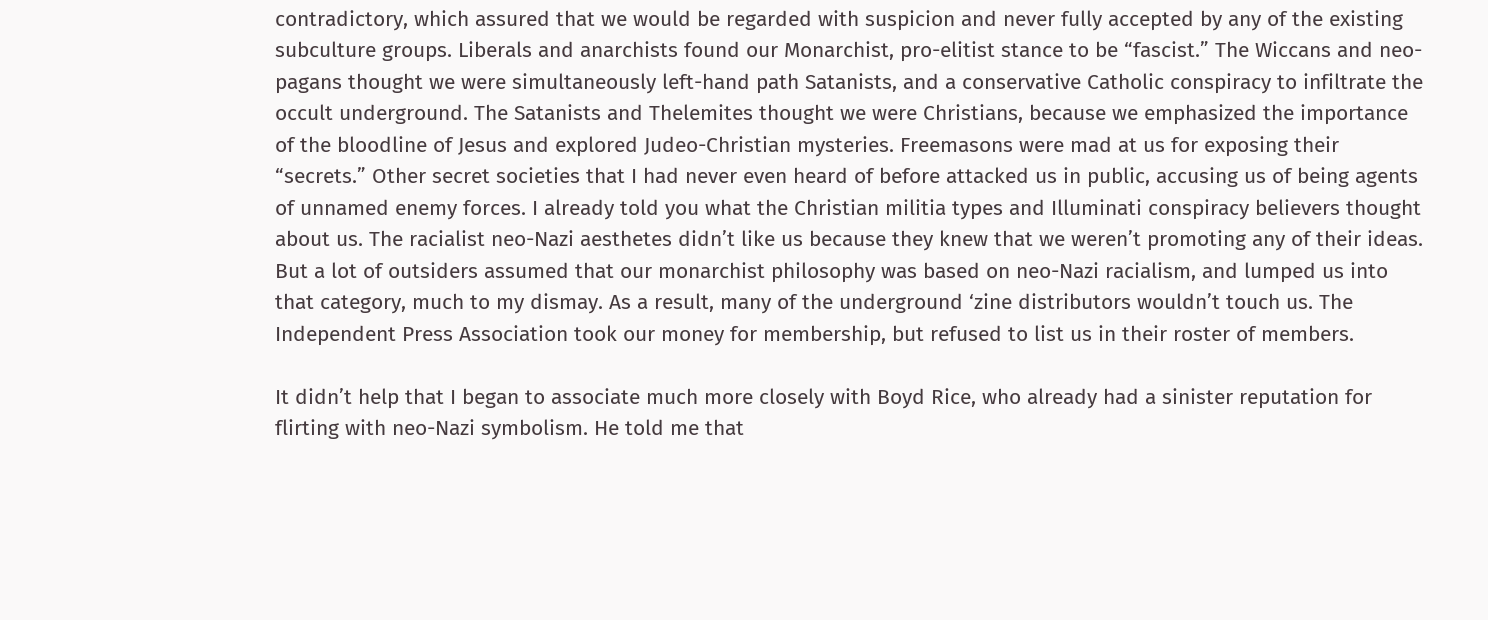contradictory, which assured that we would be regarded with suspicion and never fully accepted by any of the existing subculture groups. Liberals and anarchists found our Monarchist, pro-elitist stance to be “fascist.” The Wiccans and neo-pagans thought we were simultaneously left-hand path Satanists, and a conservative Catholic conspiracy to infiltrate the occult underground. The Satanists and Thelemites thought we were Christians, because we emphasized the importance of the bloodline of Jesus and explored Judeo-Christian mysteries. Freemasons were mad at us for exposing their “secrets.” Other secret societies that I had never even heard of before attacked us in public, accusing us of being agents of unnamed enemy forces. I already told you what the Christian militia types and Illuminati conspiracy believers thought about us. The racialist neo-Nazi aesthetes didn’t like us because they knew that we weren’t promoting any of their ideas. But a lot of outsiders assumed that our monarchist philosophy was based on neo-Nazi racialism, and lumped us into that category, much to my dismay. As a result, many of the underground ‘zine distributors wouldn’t touch us. The Independent Press Association took our money for membership, but refused to list us in their roster of members.

It didn’t help that I began to associate much more closely with Boyd Rice, who already had a sinister reputation for flirting with neo-Nazi symbolism. He told me that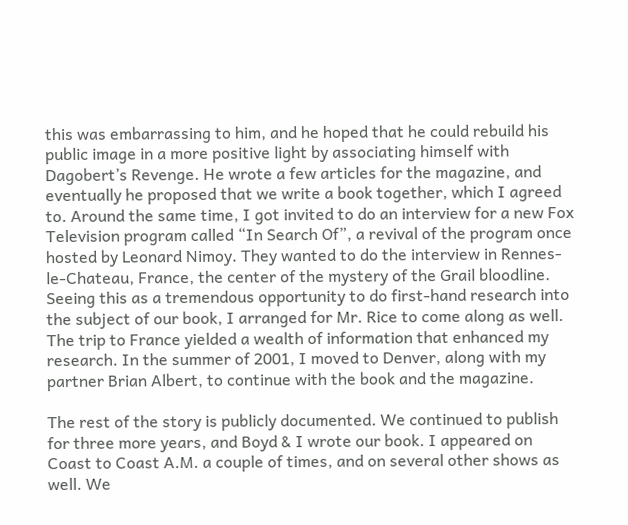this was embarrassing to him, and he hoped that he could rebuild his public image in a more positive light by associating himself with Dagobert’s Revenge. He wrote a few articles for the magazine, and eventually he proposed that we write a book together, which I agreed to. Around the same time, I got invited to do an interview for a new Fox Television program called “In Search Of”, a revival of the program once hosted by Leonard Nimoy. They wanted to do the interview in Rennes-le-Chateau, France, the center of the mystery of the Grail bloodline. Seeing this as a tremendous opportunity to do first-hand research into the subject of our book, I arranged for Mr. Rice to come along as well. The trip to France yielded a wealth of information that enhanced my research. In the summer of 2001, I moved to Denver, along with my partner Brian Albert, to continue with the book and the magazine.

The rest of the story is publicly documented. We continued to publish for three more years, and Boyd & I wrote our book. I appeared on Coast to Coast A.M. a couple of times, and on several other shows as well. We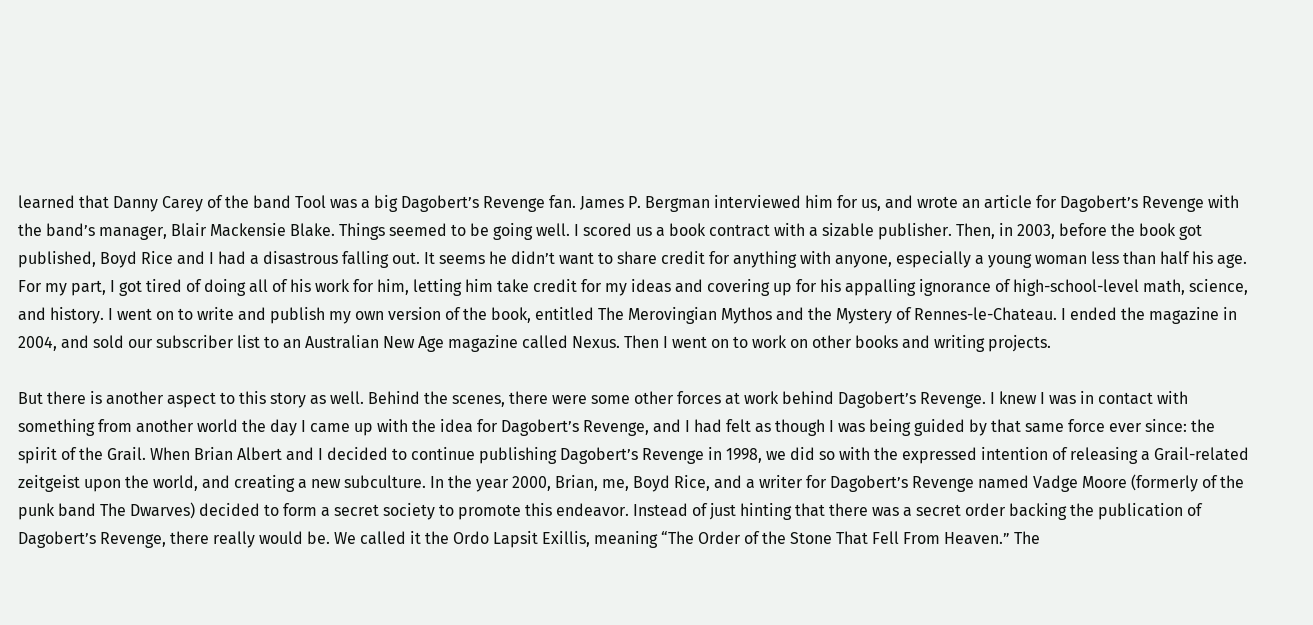learned that Danny Carey of the band Tool was a big Dagobert’s Revenge fan. James P. Bergman interviewed him for us, and wrote an article for Dagobert’s Revenge with the band’s manager, Blair Mackensie Blake. Things seemed to be going well. I scored us a book contract with a sizable publisher. Then, in 2003, before the book got published, Boyd Rice and I had a disastrous falling out. It seems he didn’t want to share credit for anything with anyone, especially a young woman less than half his age. For my part, I got tired of doing all of his work for him, letting him take credit for my ideas and covering up for his appalling ignorance of high-school-level math, science, and history. I went on to write and publish my own version of the book, entitled The Merovingian Mythos and the Mystery of Rennes-le-Chateau. I ended the magazine in 2004, and sold our subscriber list to an Australian New Age magazine called Nexus. Then I went on to work on other books and writing projects.

But there is another aspect to this story as well. Behind the scenes, there were some other forces at work behind Dagobert’s Revenge. I knew I was in contact with something from another world the day I came up with the idea for Dagobert’s Revenge, and I had felt as though I was being guided by that same force ever since: the spirit of the Grail. When Brian Albert and I decided to continue publishing Dagobert’s Revenge in 1998, we did so with the expressed intention of releasing a Grail-related zeitgeist upon the world, and creating a new subculture. In the year 2000, Brian, me, Boyd Rice, and a writer for Dagobert’s Revenge named Vadge Moore (formerly of the punk band The Dwarves) decided to form a secret society to promote this endeavor. Instead of just hinting that there was a secret order backing the publication of Dagobert’s Revenge, there really would be. We called it the Ordo Lapsit Exillis, meaning “The Order of the Stone That Fell From Heaven.” The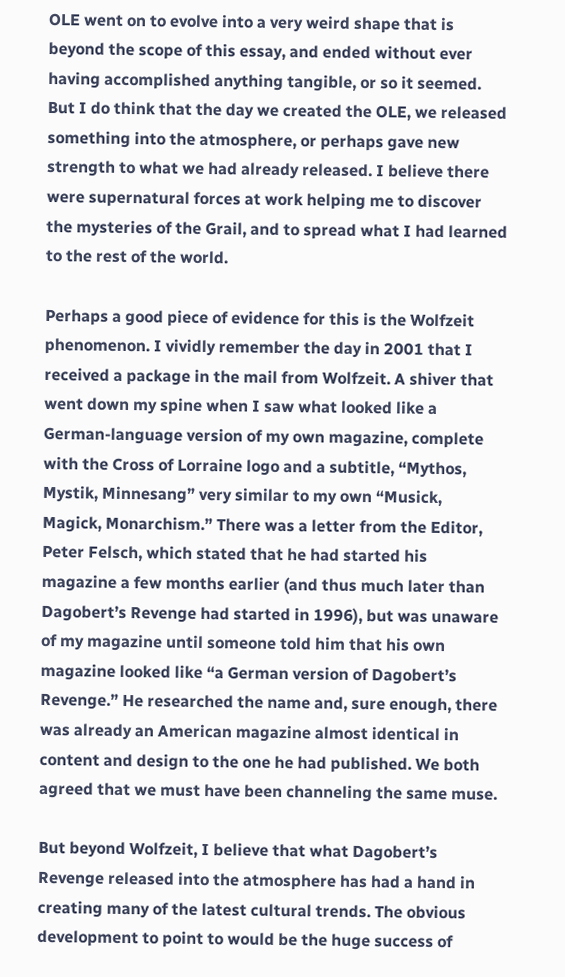OLE went on to evolve into a very weird shape that is beyond the scope of this essay, and ended without ever having accomplished anything tangible, or so it seemed. But I do think that the day we created the OLE, we released something into the atmosphere, or perhaps gave new strength to what we had already released. I believe there were supernatural forces at work helping me to discover the mysteries of the Grail, and to spread what I had learned to the rest of the world.

Perhaps a good piece of evidence for this is the Wolfzeit phenomenon. I vividly remember the day in 2001 that I received a package in the mail from Wolfzeit. A shiver that went down my spine when I saw what looked like a German-language version of my own magazine, complete with the Cross of Lorraine logo and a subtitle, “Mythos, Mystik, Minnesang” very similar to my own “Musick, Magick, Monarchism.” There was a letter from the Editor, Peter Felsch, which stated that he had started his magazine a few months earlier (and thus much later than Dagobert’s Revenge had started in 1996), but was unaware of my magazine until someone told him that his own magazine looked like “a German version of Dagobert’s Revenge.” He researched the name and, sure enough, there was already an American magazine almost identical in content and design to the one he had published. We both agreed that we must have been channeling the same muse.

But beyond Wolfzeit, I believe that what Dagobert’s Revenge released into the atmosphere has had a hand in creating many of the latest cultural trends. The obvious development to point to would be the huge success of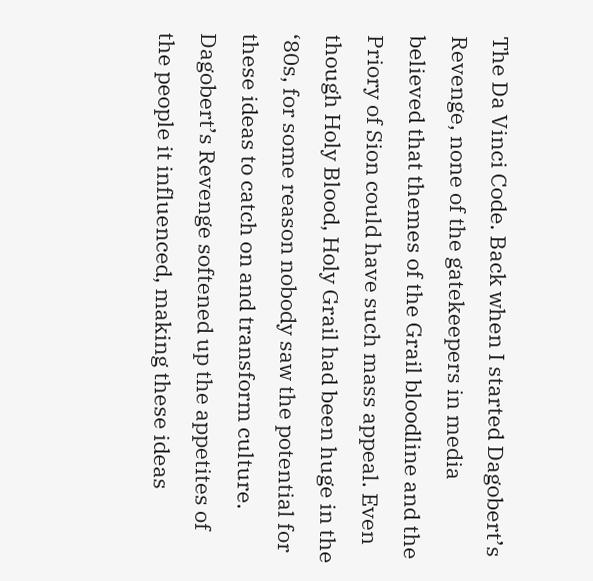The Da Vinci Code. Back when I started Dagobert’s Revenge, none of the gatekeepers in media believed that themes of the Grail bloodline and the Priory of Sion could have such mass appeal. Even though Holy Blood, Holy Grail had been huge in the ‘80s, for some reason nobody saw the potential for these ideas to catch on and transform culture. Dagobert’s Revenge softened up the appetites of the people it influenced, making these ideas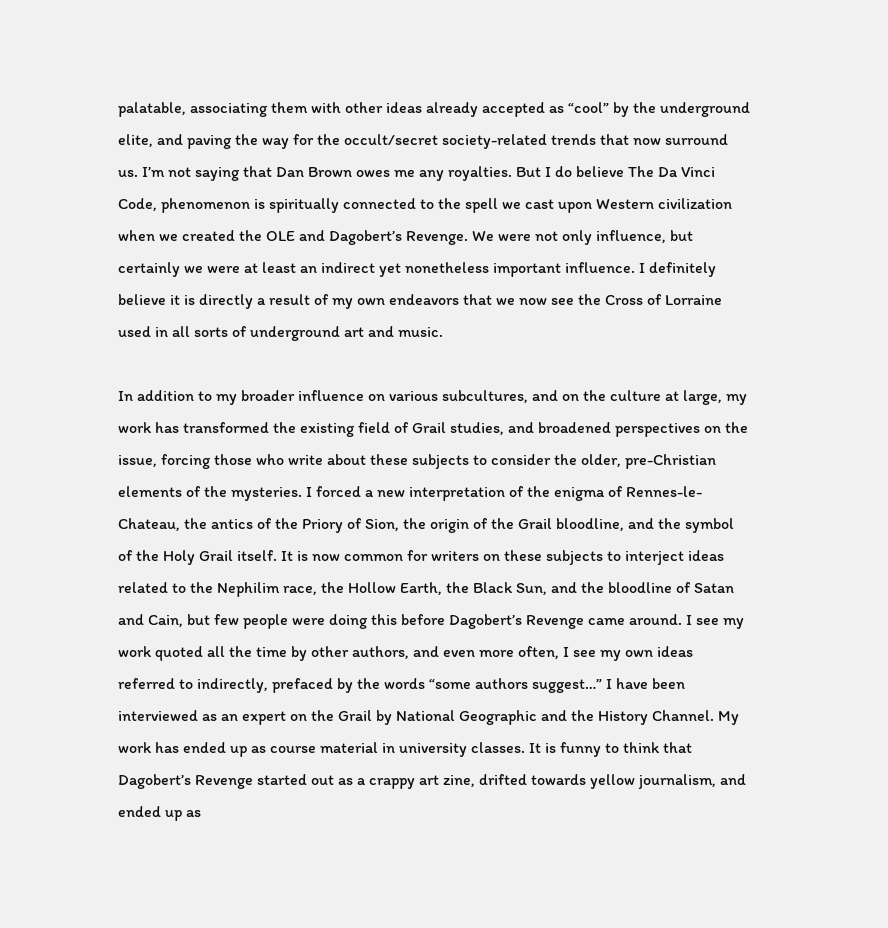palatable, associating them with other ideas already accepted as “cool” by the underground elite, and paving the way for the occult/secret society-related trends that now surround us. I’m not saying that Dan Brown owes me any royalties. But I do believe The Da Vinci Code, phenomenon is spiritually connected to the spell we cast upon Western civilization when we created the OLE and Dagobert’s Revenge. We were not only influence, but certainly we were at least an indirect yet nonetheless important influence. I definitely believe it is directly a result of my own endeavors that we now see the Cross of Lorraine used in all sorts of underground art and music.

In addition to my broader influence on various subcultures, and on the culture at large, my work has transformed the existing field of Grail studies, and broadened perspectives on the issue, forcing those who write about these subjects to consider the older, pre-Christian elements of the mysteries. I forced a new interpretation of the enigma of Rennes-le-Chateau, the antics of the Priory of Sion, the origin of the Grail bloodline, and the symbol of the Holy Grail itself. It is now common for writers on these subjects to interject ideas related to the Nephilim race, the Hollow Earth, the Black Sun, and the bloodline of Satan and Cain, but few people were doing this before Dagobert’s Revenge came around. I see my work quoted all the time by other authors, and even more often, I see my own ideas referred to indirectly, prefaced by the words “some authors suggest…” I have been interviewed as an expert on the Grail by National Geographic and the History Channel. My work has ended up as course material in university classes. It is funny to think that Dagobert’s Revenge started out as a crappy art zine, drifted towards yellow journalism, and ended up as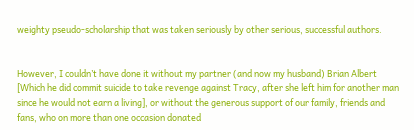weighty pseudo-scholarship that was taken seriously by other serious, successful authors.


However, I couldn’t have done it without my partner (and now my husband) Brian Albert [Which he did commit suicide to take revenge against Tracy, after she left him for another man since he would not earn a living], or without the generous support of our family, friends and fans, who on more than one occasion donated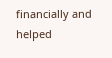financially and helped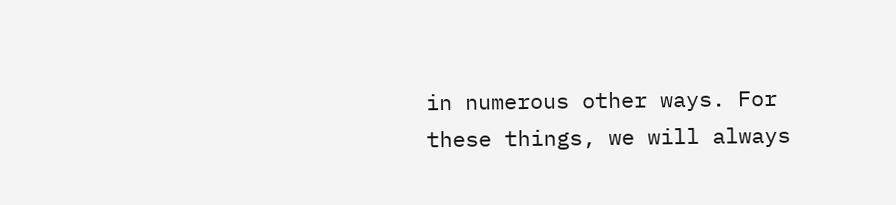in numerous other ways. For these things, we will always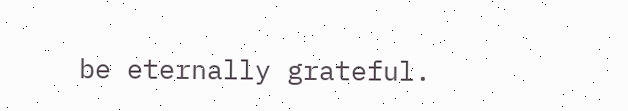be eternally grateful.